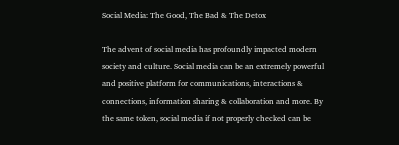Social Media: The Good, The Bad & The Detox

The advent of social media has profoundly impacted modern society and culture. Social media can be an extremely powerful and positive platform for communications, interactions & connections, information sharing & collaboration and more. By the same token, social media if not properly checked can be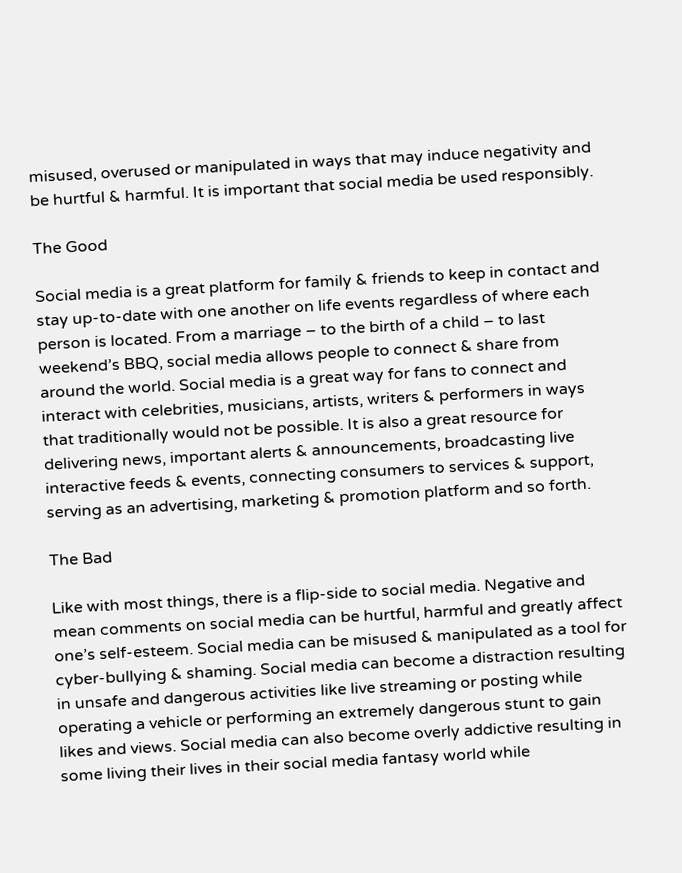misused, overused or manipulated in ways that may induce negativity and be hurtful & harmful. It is important that social media be used responsibly.

The Good

Social media is a great platform for family & friends to keep in contact and stay up-to-date with one another on life events regardless of where each person is located. From a marriage – to the birth of a child – to last weekend’s BBQ, social media allows people to connect & share from around the world. Social media is a great way for fans to connect and interact with celebrities, musicians, artists, writers & performers in ways that traditionally would not be possible. It is also a great resource for delivering news, important alerts & announcements, broadcasting live interactive feeds & events, connecting consumers to services & support, serving as an advertising, marketing & promotion platform and so forth.

The Bad

Like with most things, there is a flip-side to social media. Negative and mean comments on social media can be hurtful, harmful and greatly affect one’s self-esteem. Social media can be misused & manipulated as a tool for cyber-bullying & shaming. Social media can become a distraction resulting in unsafe and dangerous activities like live streaming or posting while operating a vehicle or performing an extremely dangerous stunt to gain likes and views. Social media can also become overly addictive resulting in some living their lives in their social media fantasy world while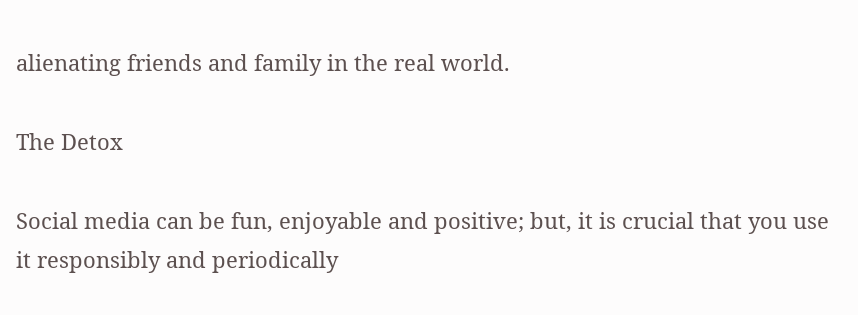alienating friends and family in the real world.

The Detox

Social media can be fun, enjoyable and positive; but, it is crucial that you use it responsibly and periodically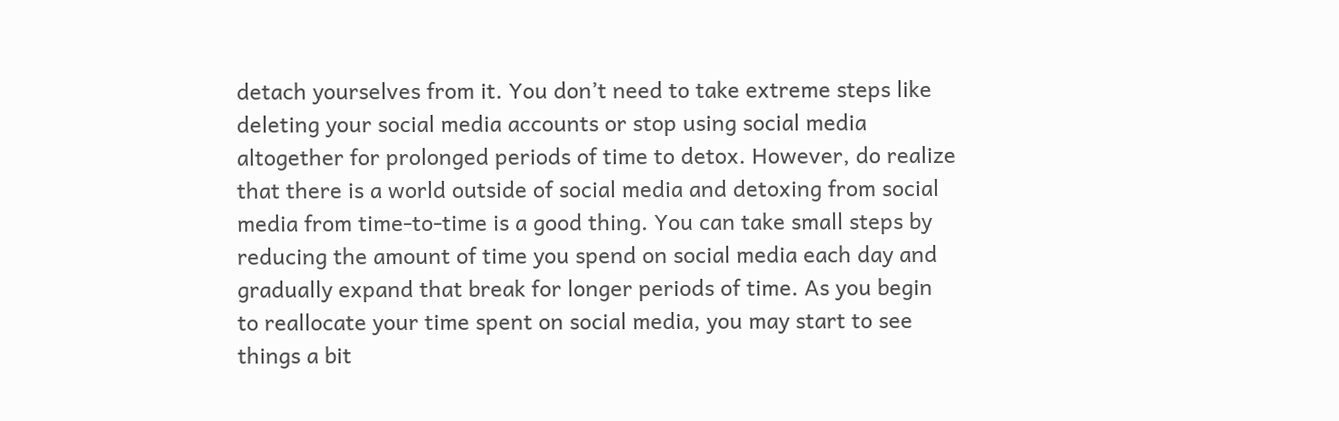detach yourselves from it. You don’t need to take extreme steps like deleting your social media accounts or stop using social media altogether for prolonged periods of time to detox. However, do realize that there is a world outside of social media and detoxing from social media from time-to-time is a good thing. You can take small steps by reducing the amount of time you spend on social media each day and gradually expand that break for longer periods of time. As you begin to reallocate your time spent on social media, you may start to see things a bit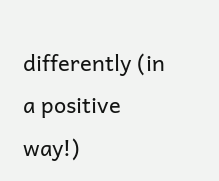differently (in a positive way!)